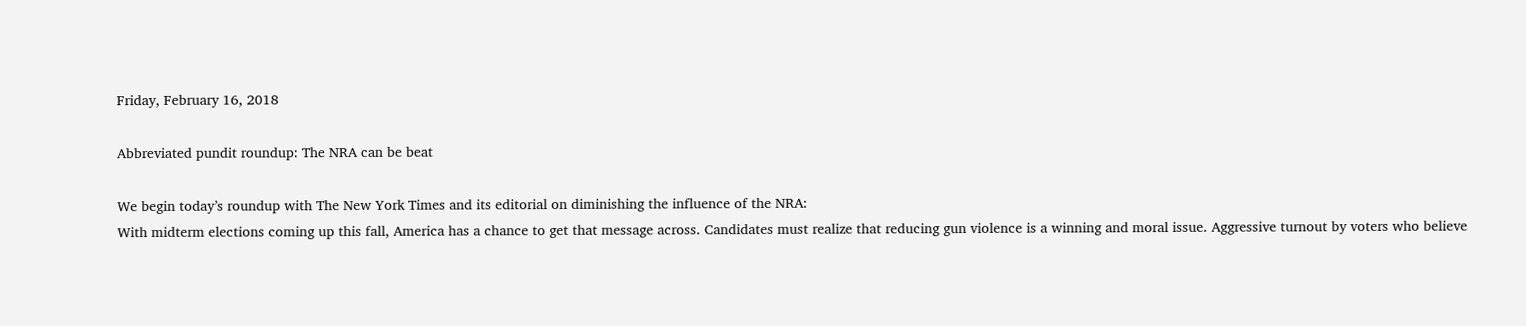Friday, February 16, 2018

Abbreviated pundit roundup: The NRA can be beat

We begin today’s roundup with The New York Times and its editorial on diminishing the influence of the NRA:
With midterm elections coming up this fall, America has a chance to get that message across. Candidates must realize that reducing gun violence is a winning and moral issue. Aggressive turnout by voters who believe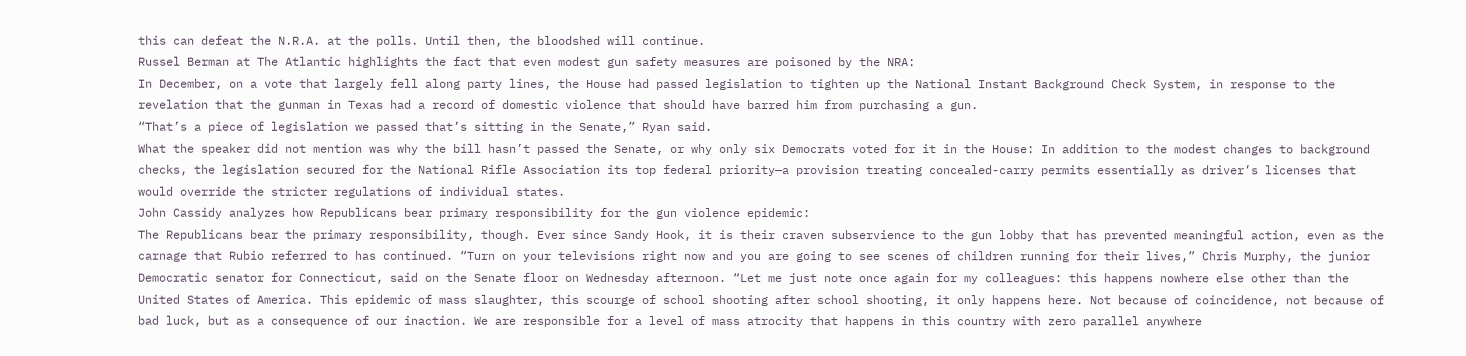this can defeat the N.R.A. at the polls. Until then, the bloodshed will continue.
Russel Berman at The Atlantic highlights the fact that even modest gun safety measures are poisoned by the NRA:
In December, on a vote that largely fell along party lines, the House had passed legislation to tighten up the National Instant Background Check System, in response to the revelation that the gunman in Texas had a record of domestic violence that should have barred him from purchasing a gun.
“That’s a piece of legislation we passed that’s sitting in the Senate,” Ryan said.
What the speaker did not mention was why the bill hasn’t passed the Senate, or why only six Democrats voted for it in the House: In addition to the modest changes to background checks, the legislation secured for the National Rifle Association its top federal priority—a provision treating concealed-carry permits essentially as driver’s licenses that would override the stricter regulations of individual states.
John Cassidy analyzes how Republicans bear primary responsibility for the gun violence epidemic:
The Republicans bear the primary responsibility, though. Ever since Sandy Hook, it is their craven subservience to the gun lobby that has prevented meaningful action, even as the carnage that Rubio referred to has continued. “Turn on your televisions right now and you are going to see scenes of children running for their lives,” Chris Murphy, the junior Democratic senator for Connecticut, said on the Senate floor on Wednesday afternoon. “Let me just note once again for my colleagues: this happens nowhere else other than the United States of America. This epidemic of mass slaughter, this scourge of school shooting after school shooting, it only happens here. Not because of coincidence, not because of bad luck, but as a consequence of our inaction. We are responsible for a level of mass atrocity that happens in this country with zero parallel anywhere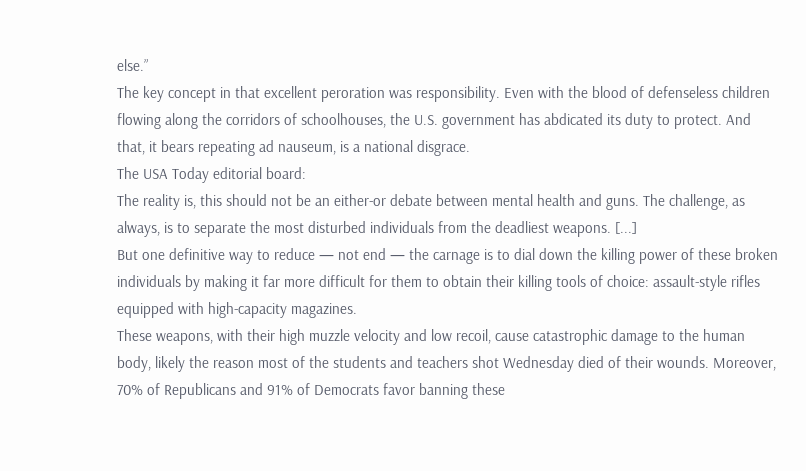else.”
The key concept in that excellent peroration was responsibility. Even with the blood of defenseless children flowing along the corridors of schoolhouses, the U.S. government has abdicated its duty to protect. And that, it bears repeating ad nauseum, is a national disgrace.
The USA Today editorial board:
The reality is, this should not be an either-or debate between mental health and guns. The challenge, as always, is to separate the most disturbed individuals from the deadliest weapons. [...]
But one definitive way to reduce — not end — the carnage is to dial down the killing power of these broken individuals by making it far more difficult for them to obtain their killing tools of choice: assault-style rifles equipped with high-capacity magazines.
These weapons, with their high muzzle velocity and low recoil, cause catastrophic damage to the human body, likely the reason most of the students and teachers shot Wednesday died of their wounds. Moreover, 70% of Republicans and 91% of Democrats favor banning these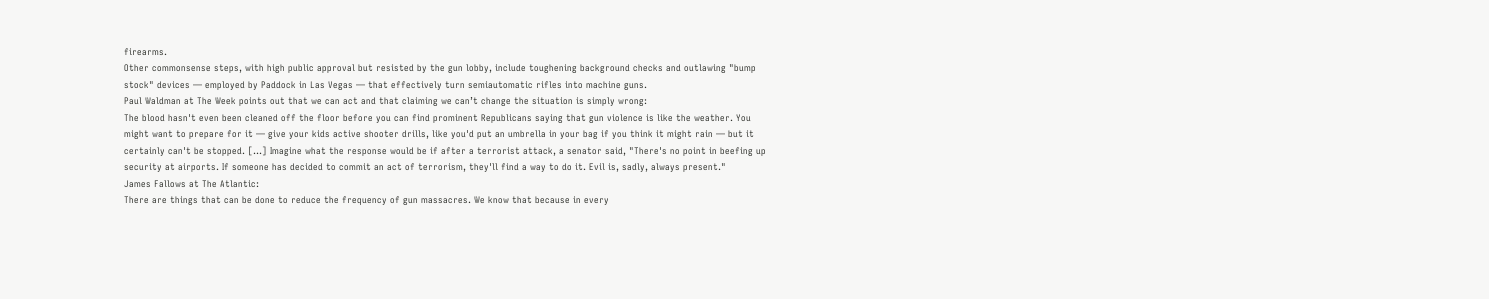firearms.
Other commonsense steps, with high public approval but resisted by the gun lobby, include toughening background checks and outlawing "bump stock" devices — employed by Paddock in Las Vegas — that effectively turn semiautomatic rifles into machine guns.
Paul Waldman at The Week points out that we can act and that claiming we can’t change the situation is simply wrong:
The blood hasn't even been cleaned off the floor before you can find prominent Republicans saying that gun violence is like the weather. You might want to prepare for it — give your kids active shooter drills, like you'd put an umbrella in your bag if you think it might rain — but it certainly can't be stopped. [...] Imagine what the response would be if after a terrorist attack, a senator said, "There's no point in beefing up security at airports. If someone has decided to commit an act of terrorism, they'll find a way to do it. Evil is, sadly, always present."
James Fallows at The Atlantic:
There are things that can be done to reduce the frequency of gun massacres. We know that because in every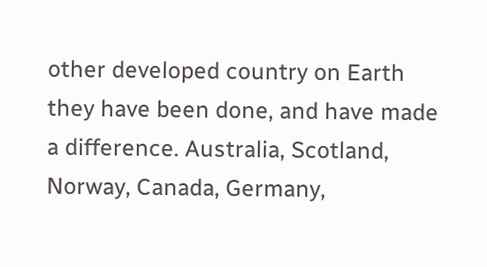other developed country on Earth they have been done, and have made a difference. Australia, Scotland, Norway, Canada, Germany,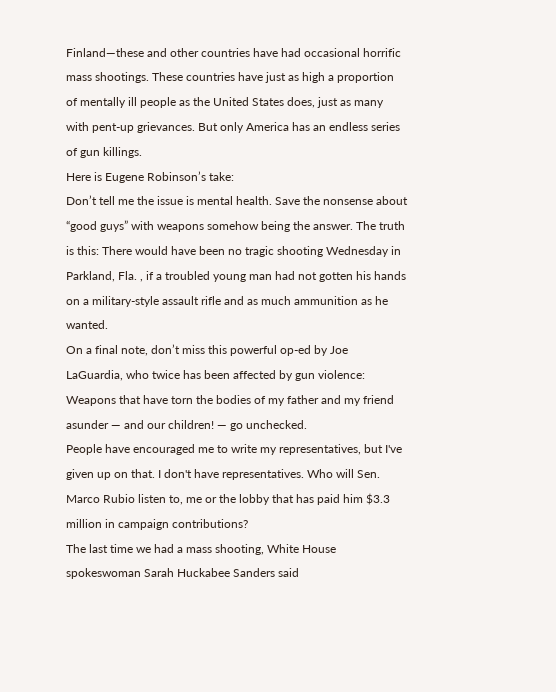Finland—these and other countries have had occasional horrific mass shootings. These countries have just as high a proportion of mentally ill people as the United States does, just as many with pent-up grievances. But only America has an endless series of gun killings.
Here is Eugene Robinson’s take:
Don’t tell me the issue is mental health. Save the nonsense about “good guys” with weapons somehow being the answer. The truth is this: There would have been no tragic shooting Wednesday in Parkland, Fla. , if a troubled young man had not gotten his hands on a military-style assault rifle and as much ammunition as he wanted.
On a final note, don’t miss this powerful op-ed by Joe LaGuardia, who twice has been affected by gun violence:
Weapons that have torn the bodies of my father and my friend asunder — and our children! — go unchecked.
People have encouraged me to write my representatives, but I've given up on that. I don't have representatives. Who will Sen. Marco Rubio listen to, me or the lobby that has paid him $3.3 million in campaign contributions?
The last time we had a mass shooting, White House spokeswoman Sarah Huckabee Sanders said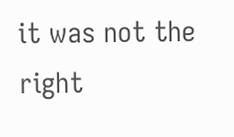it was not the right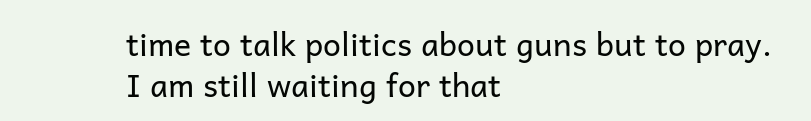time to talk politics about guns but to pray. I am still waiting for that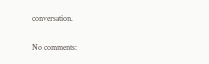conversation.

No comments: